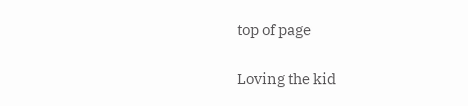top of page

Loving the kid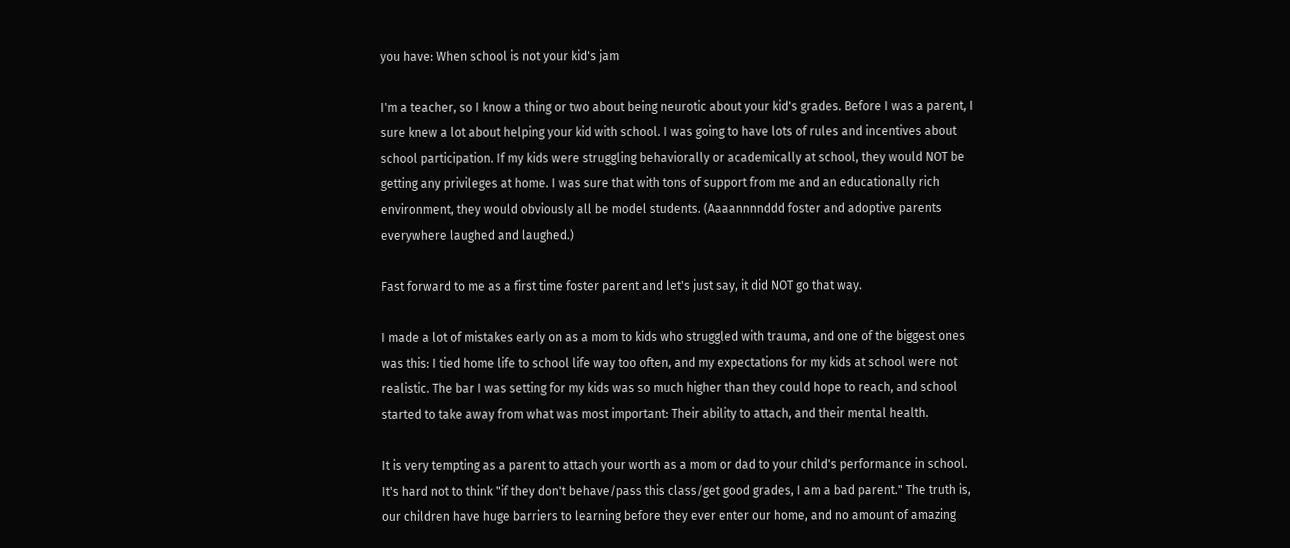you have: When school is not your kid's jam

I'm a teacher, so I know a thing or two about being neurotic about your kid's grades. Before I was a parent, I sure knew a lot about helping your kid with school. I was going to have lots of rules and incentives about school participation. If my kids were struggling behaviorally or academically at school, they would NOT be getting any privileges at home. I was sure that with tons of support from me and an educationally rich environment, they would obviously all be model students. (Aaaannnnddd foster and adoptive parents everywhere laughed and laughed.)

Fast forward to me as a first time foster parent and let's just say, it did NOT go that way.

I made a lot of mistakes early on as a mom to kids who struggled with trauma, and one of the biggest ones was this: I tied home life to school life way too often, and my expectations for my kids at school were not realistic. The bar I was setting for my kids was so much higher than they could hope to reach, and school started to take away from what was most important: Their ability to attach, and their mental health.

It is very tempting as a parent to attach your worth as a mom or dad to your child's performance in school. It's hard not to think "if they don't behave/pass this class/get good grades, I am a bad parent." The truth is, our children have huge barriers to learning before they ever enter our home, and no amount of amazing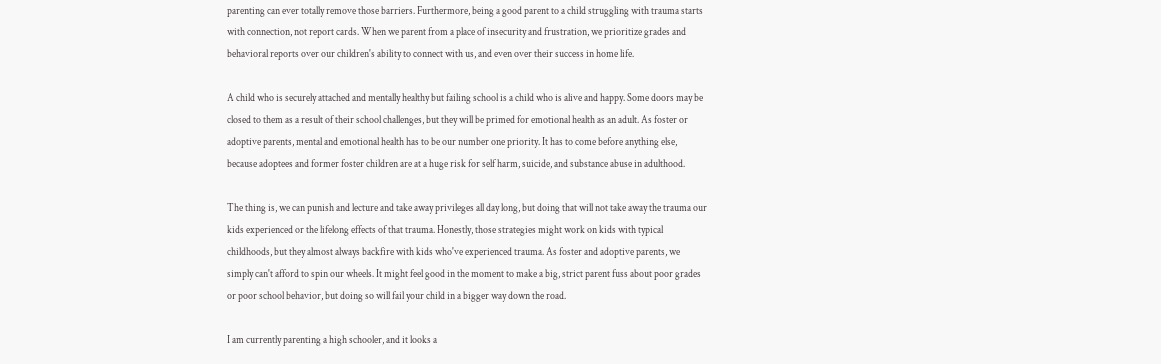parenting can ever totally remove those barriers. Furthermore, being a good parent to a child struggling with trauma starts with connection, not report cards. When we parent from a place of insecurity and frustration, we prioritize grades and behavioral reports over our children's ability to connect with us, and even over their success in home life.

A child who is securely attached and mentally healthy but failing school is a child who is alive and happy. Some doors may be closed to them as a result of their school challenges, but they will be primed for emotional health as an adult. As foster or adoptive parents, mental and emotional health has to be our number one priority. It has to come before anything else, because adoptees and former foster children are at a huge risk for self harm, suicide, and substance abuse in adulthood.

The thing is, we can punish and lecture and take away privileges all day long, but doing that will not take away the trauma our kids experienced or the lifelong effects of that trauma. Honestly, those strategies might work on kids with typical childhoods, but they almost always backfire with kids who've experienced trauma. As foster and adoptive parents, we simply can't afford to spin our wheels. It might feel good in the moment to make a big, strict parent fuss about poor grades or poor school behavior, but doing so will fail your child in a bigger way down the road.

I am currently parenting a high schooler, and it looks a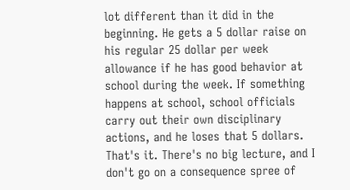lot different than it did in the beginning. He gets a 5 dollar raise on his regular 25 dollar per week allowance if he has good behavior at school during the week. If something happens at school, school officials carry out their own disciplinary actions, and he loses that 5 dollars. That's it. There's no big lecture, and I don't go on a consequence spree of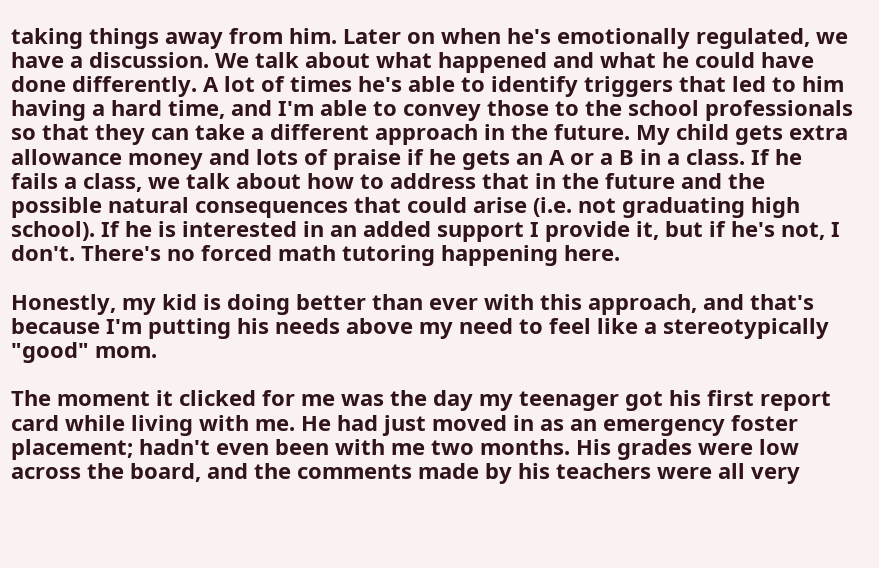taking things away from him. Later on when he's emotionally regulated, we have a discussion. We talk about what happened and what he could have done differently. A lot of times he's able to identify triggers that led to him having a hard time, and I'm able to convey those to the school professionals so that they can take a different approach in the future. My child gets extra allowance money and lots of praise if he gets an A or a B in a class. If he fails a class, we talk about how to address that in the future and the possible natural consequences that could arise (i.e. not graduating high school). If he is interested in an added support I provide it, but if he's not, I don't. There's no forced math tutoring happening here.

Honestly, my kid is doing better than ever with this approach, and that's because I'm putting his needs above my need to feel like a stereotypically "good" mom.

The moment it clicked for me was the day my teenager got his first report card while living with me. He had just moved in as an emergency foster placement; hadn't even been with me two months. His grades were low across the board, and the comments made by his teachers were all very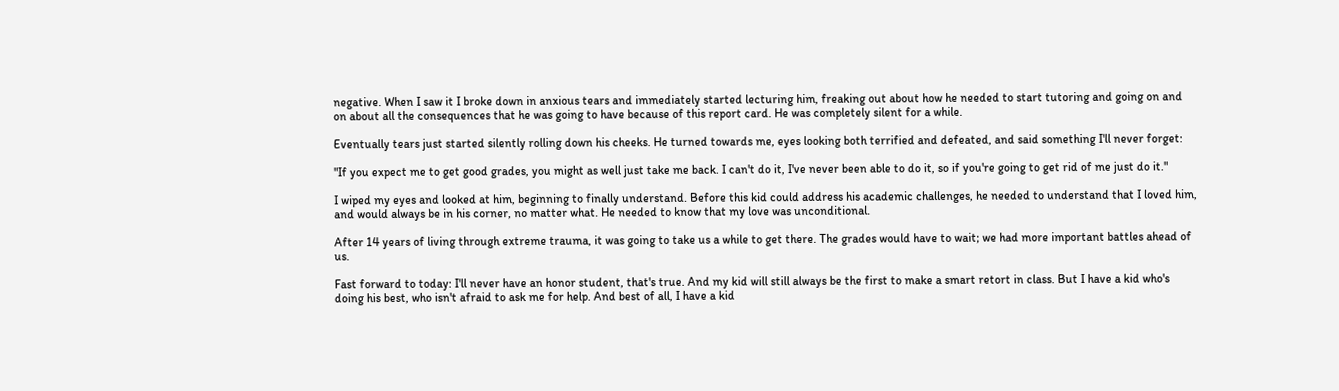negative. When I saw it I broke down in anxious tears and immediately started lecturing him, freaking out about how he needed to start tutoring and going on and on about all the consequences that he was going to have because of this report card. He was completely silent for a while.

Eventually tears just started silently rolling down his cheeks. He turned towards me, eyes looking both terrified and defeated, and said something I'll never forget:

"If you expect me to get good grades, you might as well just take me back. I can't do it, I've never been able to do it, so if you're going to get rid of me just do it."

I wiped my eyes and looked at him, beginning to finally understand. Before this kid could address his academic challenges, he needed to understand that I loved him, and would always be in his corner, no matter what. He needed to know that my love was unconditional.

After 14 years of living through extreme trauma, it was going to take us a while to get there. The grades would have to wait; we had more important battles ahead of us.

Fast forward to today: I'll never have an honor student, that's true. And my kid will still always be the first to make a smart retort in class. But I have a kid who's doing his best, who isn't afraid to ask me for help. And best of all, I have a kid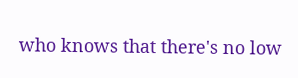who knows that there's no low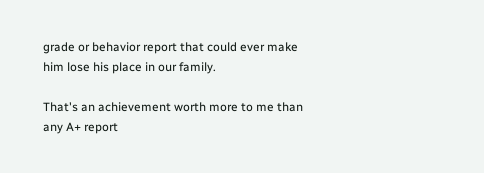grade or behavior report that could ever make him lose his place in our family.

That's an achievement worth more to me than any A+ report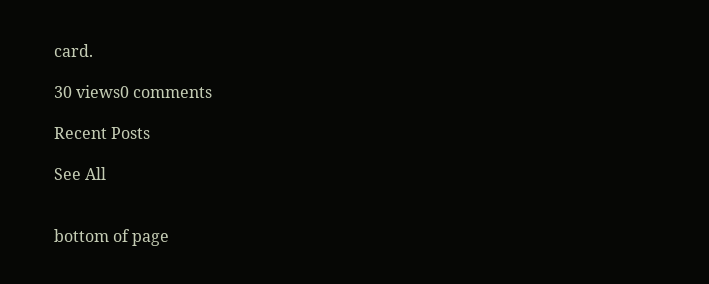card.

30 views0 comments

Recent Posts

See All


bottom of page